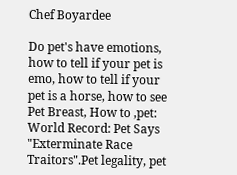Chef Boyardee

Do pet's have emotions, how to tell if your pet is emo, how to tell if your pet is a horse, how to see Pet Breast, How to ,pet: World Record: Pet Says "Exterminate Race Traitors".Pet legality, pet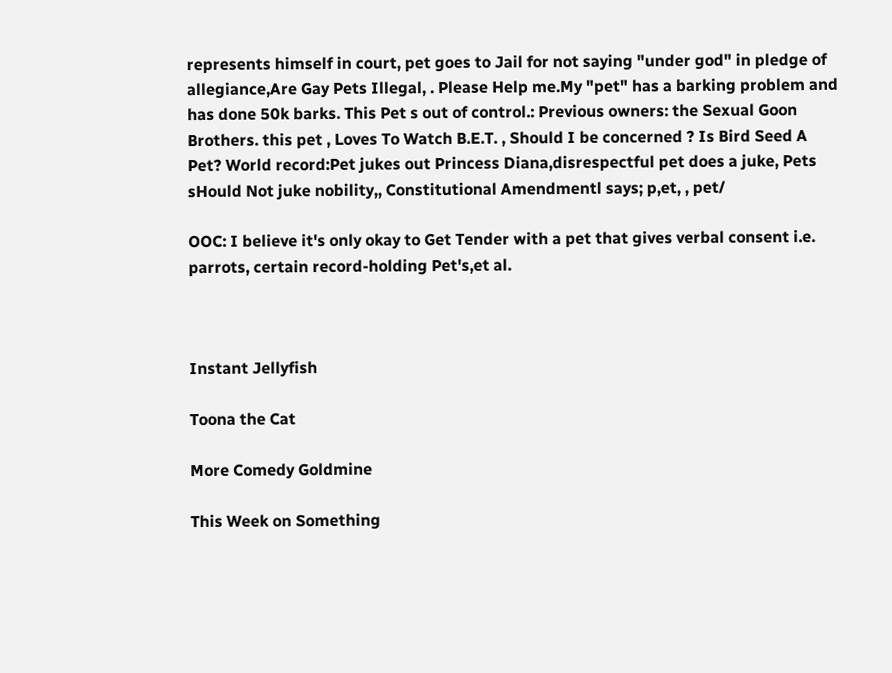represents himself in court, pet goes to Jail for not saying "under god" in pledge of allegiance,Are Gay Pets Illegal, . Please Help me.My "pet" has a barking problem and has done 50k barks. This Pet s out of control.: Previous owners: the Sexual Goon Brothers. this pet , Loves To Watch B.E.T. , Should I be concerned ? Is Bird Seed A Pet? World record:Pet jukes out Princess Diana,disrespectful pet does a juke, Pets sHould Not juke nobility,, Constitutional Amendmentl says; p,et, , pet/

OOC: I believe it's only okay to Get Tender with a pet that gives verbal consent i.e. parrots, certain record-holding Pet's,et al.



Instant Jellyfish

Toona the Cat

More Comedy Goldmine

This Week on Something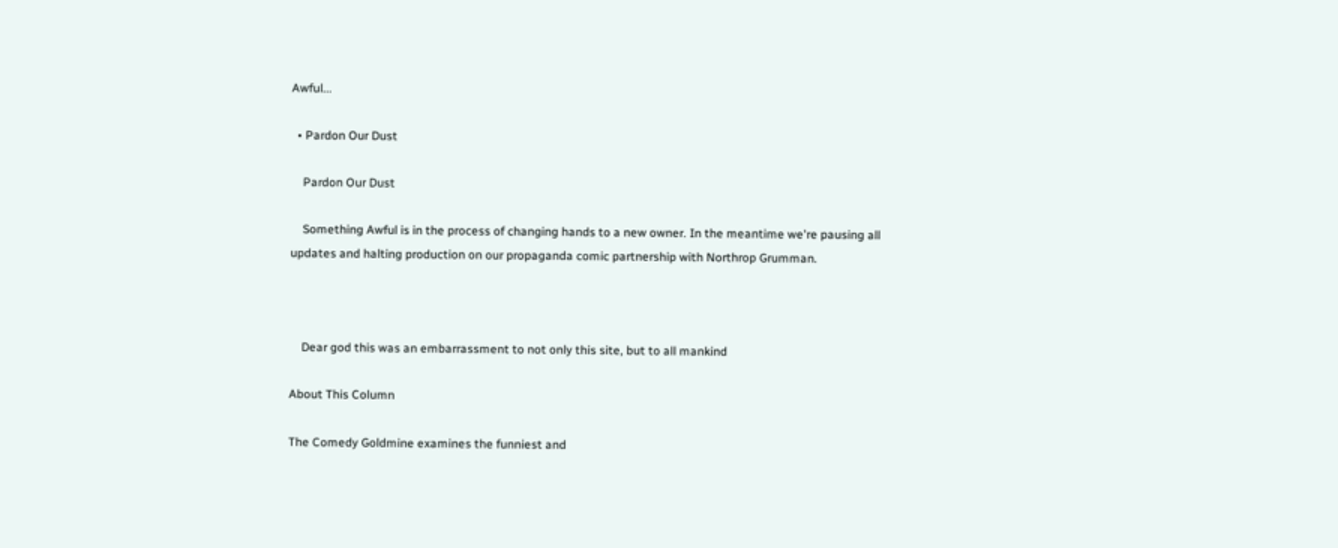Awful...

  • Pardon Our Dust

    Pardon Our Dust

    Something Awful is in the process of changing hands to a new owner. In the meantime we're pausing all updates and halting production on our propaganda comic partnership with Northrop Grumman.



    Dear god this was an embarrassment to not only this site, but to all mankind

About This Column

The Comedy Goldmine examines the funniest and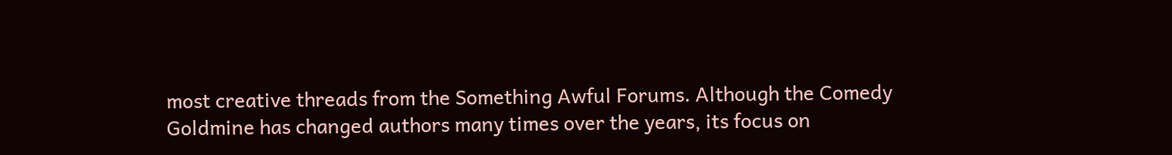most creative threads from the Something Awful Forums. Although the Comedy Goldmine has changed authors many times over the years, its focus on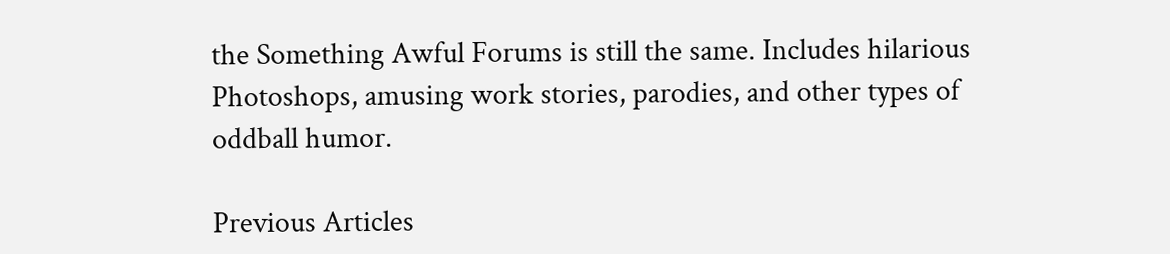the Something Awful Forums is still the same. Includes hilarious Photoshops, amusing work stories, parodies, and other types of oddball humor.

Previous Articles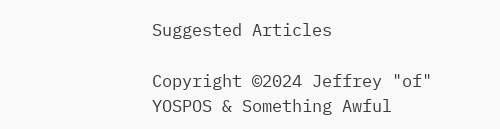Suggested Articles

Copyright ©2024 Jeffrey "of" YOSPOS & Something Awful